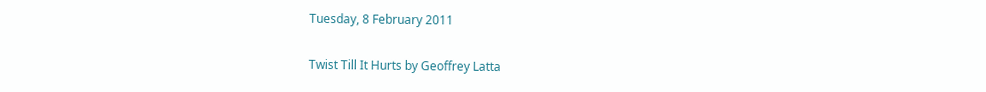Tuesday, 8 February 2011

Twist Till It Hurts by Geoffrey Latta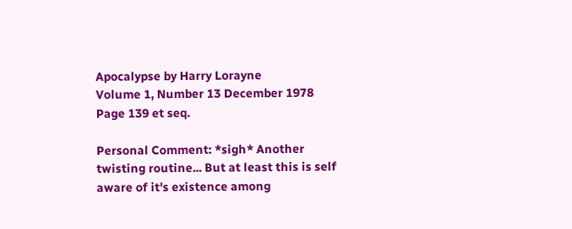Apocalypse by Harry Lorayne
Volume 1, Number 13 December 1978
Page 139 et seq.

Personal Comment: *sigh* Another twisting routine... But at least this is self aware of it's existence among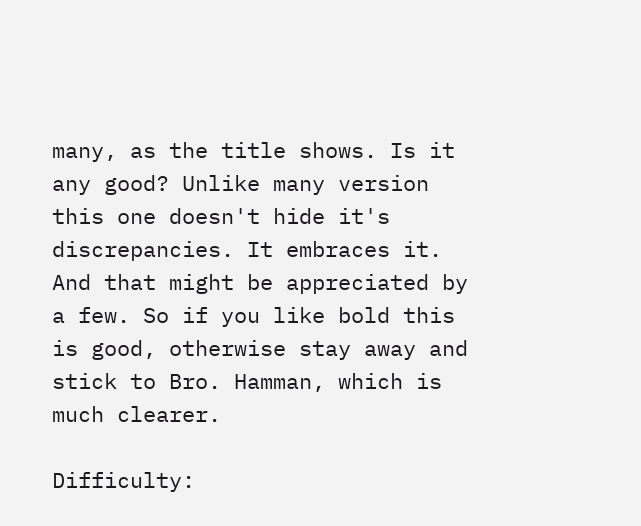many, as the title shows. Is it any good? Unlike many version this one doesn't hide it's discrepancies. It embraces it. And that might be appreciated by a few. So if you like bold this is good, otherwise stay away and stick to Bro. Hamman, which is much clearer.

Difficulty: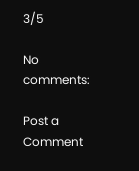3/5

No comments:

Post a Comment